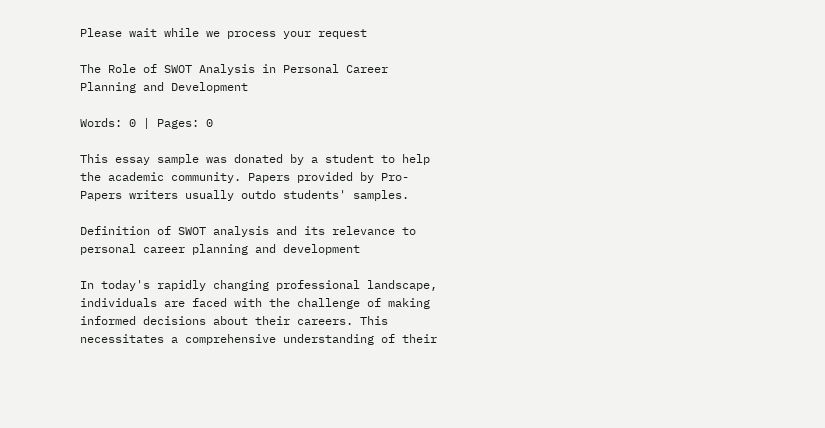Please wait while we process your request

The Role of SWOT Analysis in Personal Career Planning and Development

Words: 0 | Pages: 0

This essay sample was donated by a student to help the academic community. Papers provided by Pro-Papers writers usually outdo students' samples.

Definition of SWOT analysis and its relevance to personal career planning and development

In today's rapidly changing professional landscape, individuals are faced with the challenge of making informed decisions about their careers. This necessitates a comprehensive understanding of their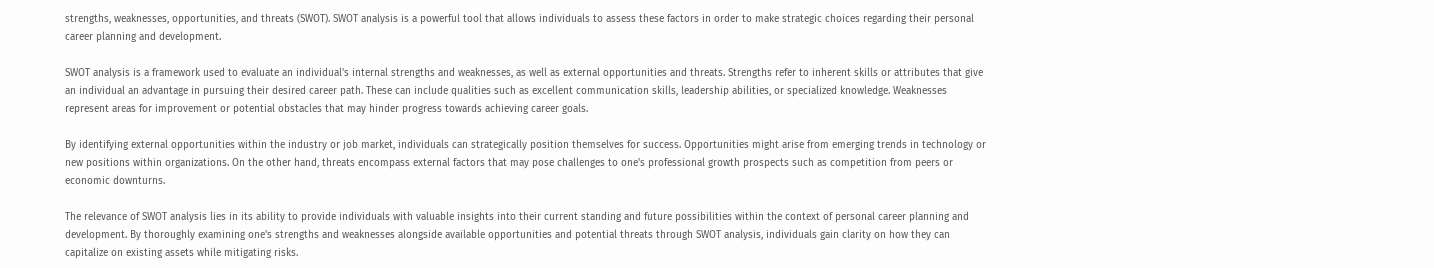strengths, weaknesses, opportunities, and threats (SWOT). SWOT analysis is a powerful tool that allows individuals to assess these factors in order to make strategic choices regarding their personal career planning and development.

SWOT analysis is a framework used to evaluate an individual's internal strengths and weaknesses, as well as external opportunities and threats. Strengths refer to inherent skills or attributes that give an individual an advantage in pursuing their desired career path. These can include qualities such as excellent communication skills, leadership abilities, or specialized knowledge. Weaknesses represent areas for improvement or potential obstacles that may hinder progress towards achieving career goals.

By identifying external opportunities within the industry or job market, individuals can strategically position themselves for success. Opportunities might arise from emerging trends in technology or new positions within organizations. On the other hand, threats encompass external factors that may pose challenges to one's professional growth prospects such as competition from peers or economic downturns.

The relevance of SWOT analysis lies in its ability to provide individuals with valuable insights into their current standing and future possibilities within the context of personal career planning and development. By thoroughly examining one's strengths and weaknesses alongside available opportunities and potential threats through SWOT analysis, individuals gain clarity on how they can capitalize on existing assets while mitigating risks.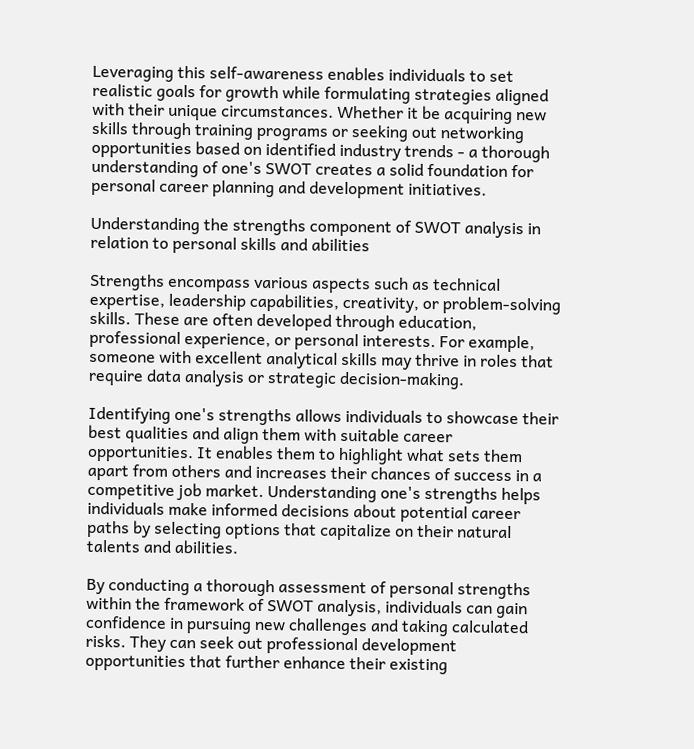Leveraging this self-awareness enables individuals to set realistic goals for growth while formulating strategies aligned with their unique circumstances. Whether it be acquiring new skills through training programs or seeking out networking opportunities based on identified industry trends - a thorough understanding of one's SWOT creates a solid foundation for personal career planning and development initiatives.

Understanding the strengths component of SWOT analysis in relation to personal skills and abilities

Strengths encompass various aspects such as technical expertise, leadership capabilities, creativity, or problem-solving skills. These are often developed through education, professional experience, or personal interests. For example, someone with excellent analytical skills may thrive in roles that require data analysis or strategic decision-making.

Identifying one's strengths allows individuals to showcase their best qualities and align them with suitable career opportunities. It enables them to highlight what sets them apart from others and increases their chances of success in a competitive job market. Understanding one's strengths helps individuals make informed decisions about potential career paths by selecting options that capitalize on their natural talents and abilities.

By conducting a thorough assessment of personal strengths within the framework of SWOT analysis, individuals can gain confidence in pursuing new challenges and taking calculated risks. They can seek out professional development opportunities that further enhance their existing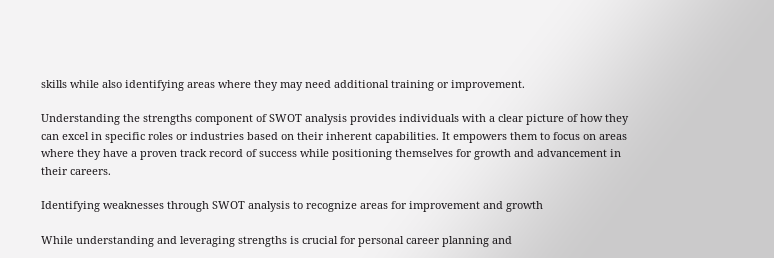skills while also identifying areas where they may need additional training or improvement.

Understanding the strengths component of SWOT analysis provides individuals with a clear picture of how they can excel in specific roles or industries based on their inherent capabilities. It empowers them to focus on areas where they have a proven track record of success while positioning themselves for growth and advancement in their careers.

Identifying weaknesses through SWOT analysis to recognize areas for improvement and growth

While understanding and leveraging strengths is crucial for personal career planning and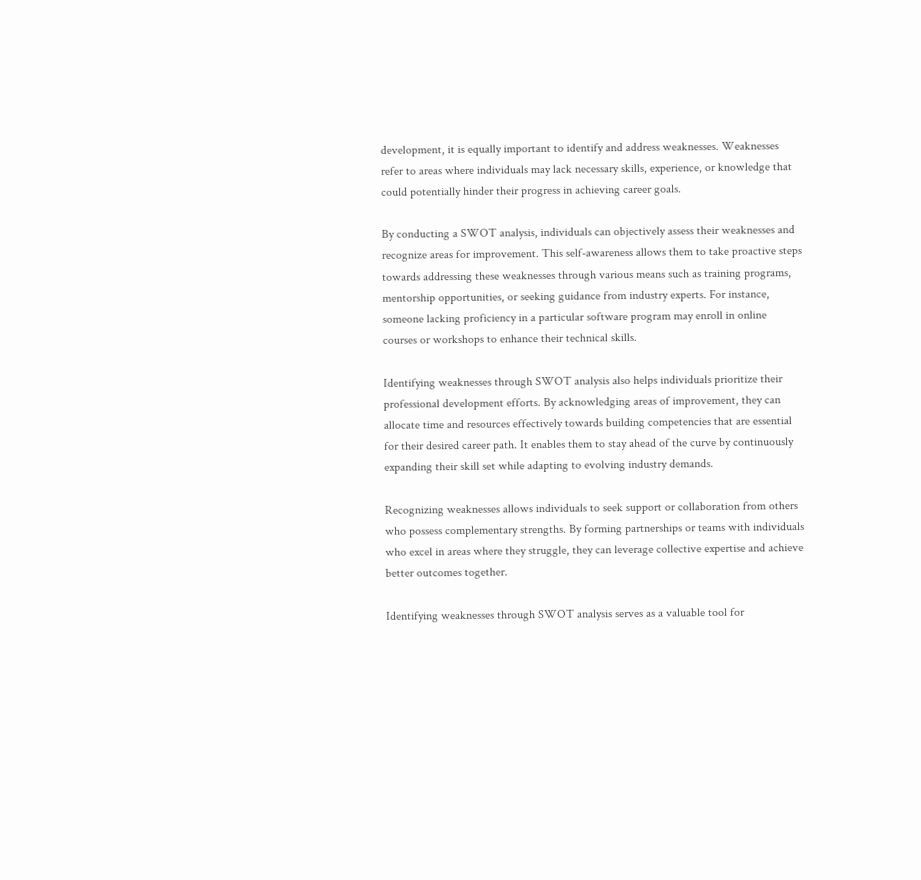development, it is equally important to identify and address weaknesses. Weaknesses refer to areas where individuals may lack necessary skills, experience, or knowledge that could potentially hinder their progress in achieving career goals.

By conducting a SWOT analysis, individuals can objectively assess their weaknesses and recognize areas for improvement. This self-awareness allows them to take proactive steps towards addressing these weaknesses through various means such as training programs, mentorship opportunities, or seeking guidance from industry experts. For instance, someone lacking proficiency in a particular software program may enroll in online courses or workshops to enhance their technical skills.

Identifying weaknesses through SWOT analysis also helps individuals prioritize their professional development efforts. By acknowledging areas of improvement, they can allocate time and resources effectively towards building competencies that are essential for their desired career path. It enables them to stay ahead of the curve by continuously expanding their skill set while adapting to evolving industry demands.

Recognizing weaknesses allows individuals to seek support or collaboration from others who possess complementary strengths. By forming partnerships or teams with individuals who excel in areas where they struggle, they can leverage collective expertise and achieve better outcomes together.

Identifying weaknesses through SWOT analysis serves as a valuable tool for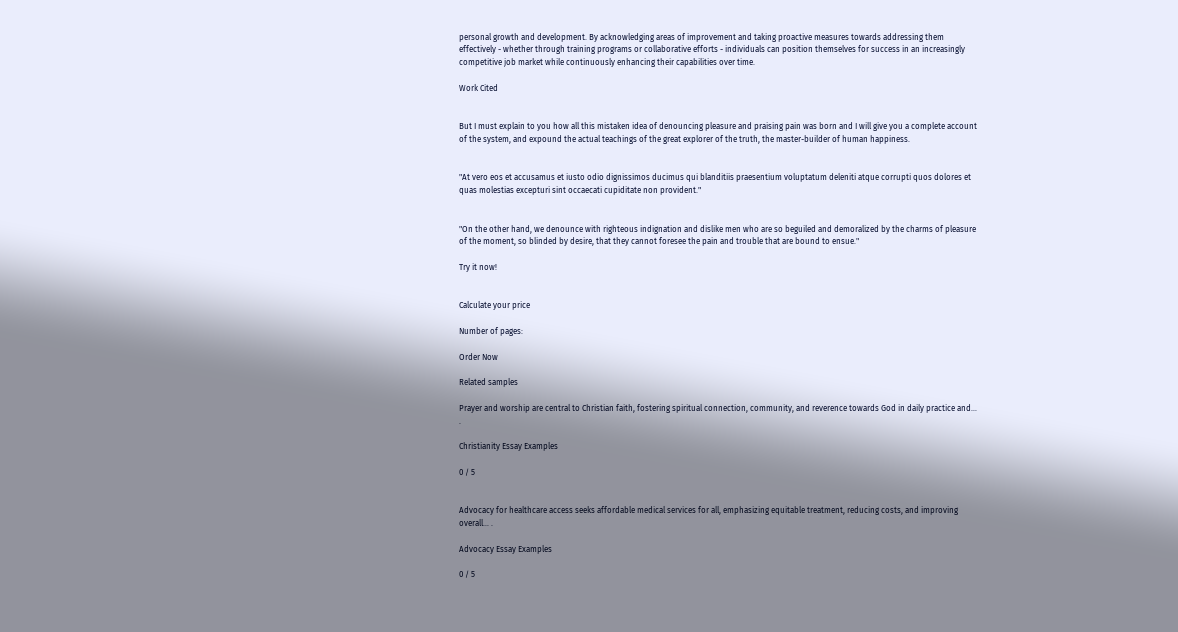personal growth and development. By acknowledging areas of improvement and taking proactive measures towards addressing them effectively - whether through training programs or collaborative efforts - individuals can position themselves for success in an increasingly competitive job market while continuously enhancing their capabilities over time.

Work Cited


But I must explain to you how all this mistaken idea of denouncing pleasure and praising pain was born and I will give you a complete account of the system, and expound the actual teachings of the great explorer of the truth, the master-builder of human happiness.


"At vero eos et accusamus et iusto odio dignissimos ducimus qui blanditiis praesentium voluptatum deleniti atque corrupti quos dolores et quas molestias excepturi sint occaecati cupiditate non provident."


"On the other hand, we denounce with righteous indignation and dislike men who are so beguiled and demoralized by the charms of pleasure of the moment, so blinded by desire, that they cannot foresee the pain and trouble that are bound to ensue."

Try it now!


Calculate your price

Number of pages:

Order Now

Related samples

Prayer and worship are central to Christian faith, fostering spiritual connection, community, and reverence towards God in daily practice and… .

Christianity Essay Examples

0 / 5


Advocacy for healthcare access seeks affordable medical services for all, emphasizing equitable treatment, reducing costs, and improving overall… .

Advocacy Essay Examples

0 / 5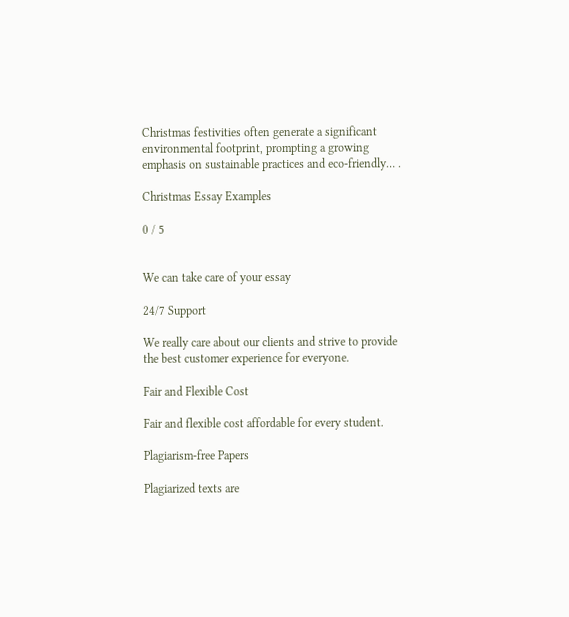Christmas festivities often generate a significant environmental footprint, prompting a growing emphasis on sustainable practices and eco-friendly… .

Christmas Essay Examples

0 / 5


We can take care of your essay

24/7 Support

We really care about our clients and strive to provide the best customer experience for everyone.

Fair and Flexible Cost

Fair and flexible cost affordable for every student.

Plagiarism-free Papers

Plagiarized texts are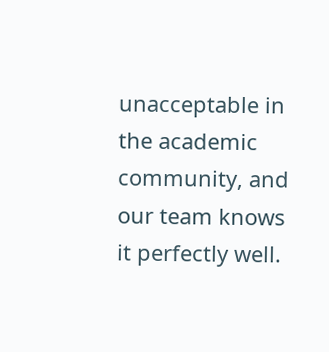unacceptable in the academic community, and our team knows it perfectly well.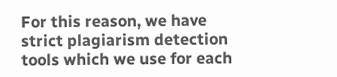For this reason, we have strict plagiarism detection tools which we use for each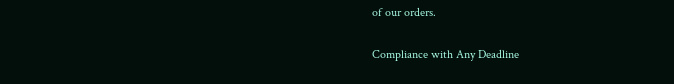of our orders.

Compliance with Any Deadline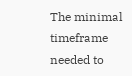The minimal timeframe needed to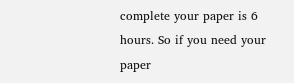complete your paper is 6 hours. So if you need your paper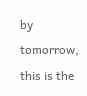by tomorrow, this is the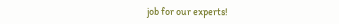job for our experts!